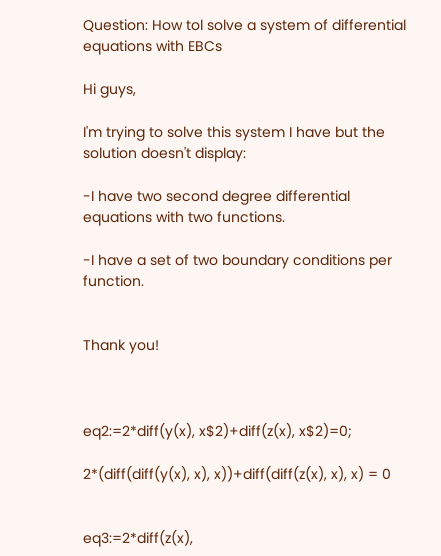Question: How tol solve a system of differential equations with EBCs

Hi guys,

I'm trying to solve this system I have but the solution doesn't display:

-I have two second degree differential equations with two functions.

-I have a set of two boundary conditions per function.


Thank you!



eq2:=2*diff(y(x), x$2)+diff(z(x), x$2)=0;

2*(diff(diff(y(x), x), x))+diff(diff(z(x), x), x) = 0


eq3:=2*diff(z(x),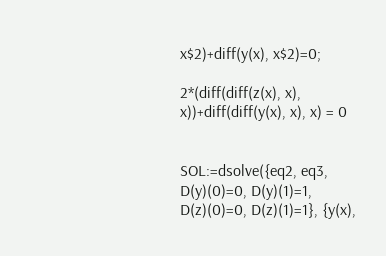x$2)+diff(y(x), x$2)=0;

2*(diff(diff(z(x), x), x))+diff(diff(y(x), x), x) = 0


SOL:=dsolve({eq2, eq3, D(y)(0)=0, D(y)(1)=1, D(z)(0)=0, D(z)(1)=1}, {y(x),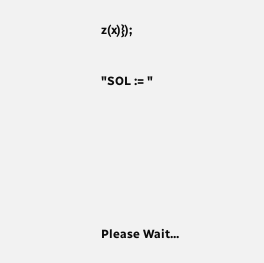z(x)});

"SOL := "





Please Wait...